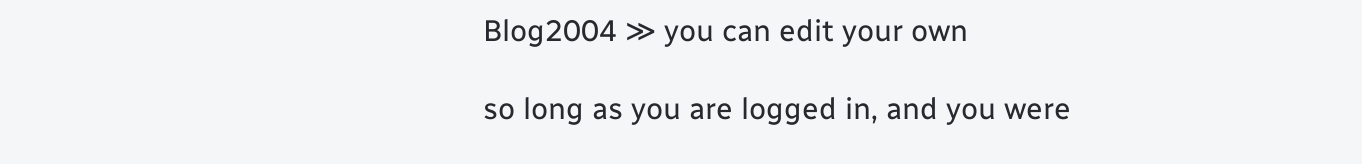Blog2004 ≫ you can edit your own

so long as you are logged in, and you were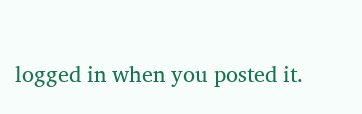logged in when you posted it.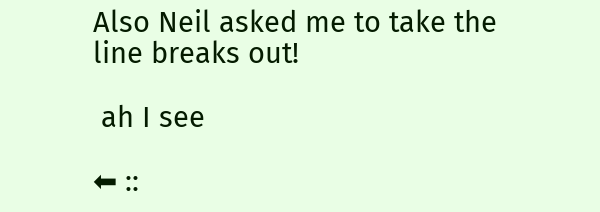Also Neil asked me to take the line breaks out!

 ah I see

⬅ ::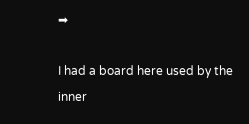➡

I had a board here used by the inner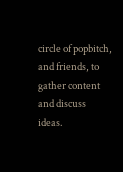circle of popbitch, and friends, to gather content and discuss ideas.